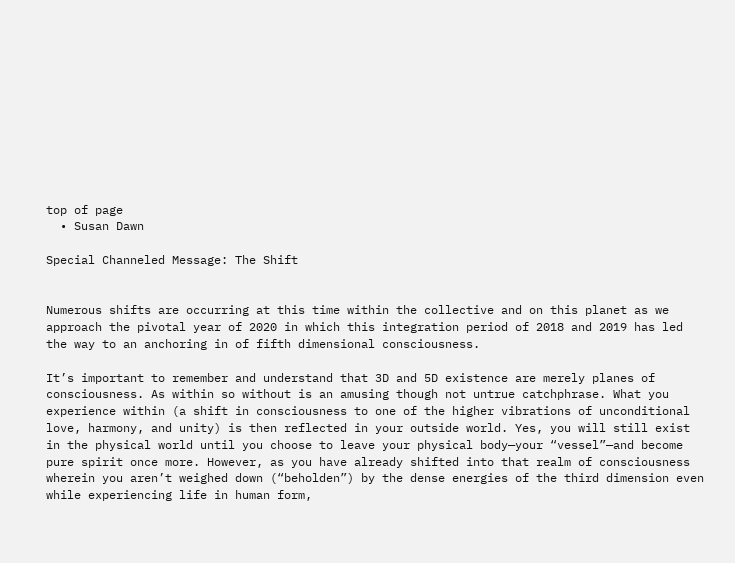top of page
  • Susan Dawn

Special Channeled Message: The Shift


Numerous shifts are occurring at this time within the collective and on this planet as we approach the pivotal year of 2020 in which this integration period of 2018 and 2019 has led the way to an anchoring in of fifth dimensional consciousness.

It’s important to remember and understand that 3D and 5D existence are merely planes of consciousness. As within so without is an amusing though not untrue catchphrase. What you experience within (a shift in consciousness to one of the higher vibrations of unconditional love, harmony, and unity) is then reflected in your outside world. Yes, you will still exist in the physical world until you choose to leave your physical body—your “vessel”—and become pure spirit once more. However, as you have already shifted into that realm of consciousness wherein you aren’t weighed down (“beholden”) by the dense energies of the third dimension even while experiencing life in human form,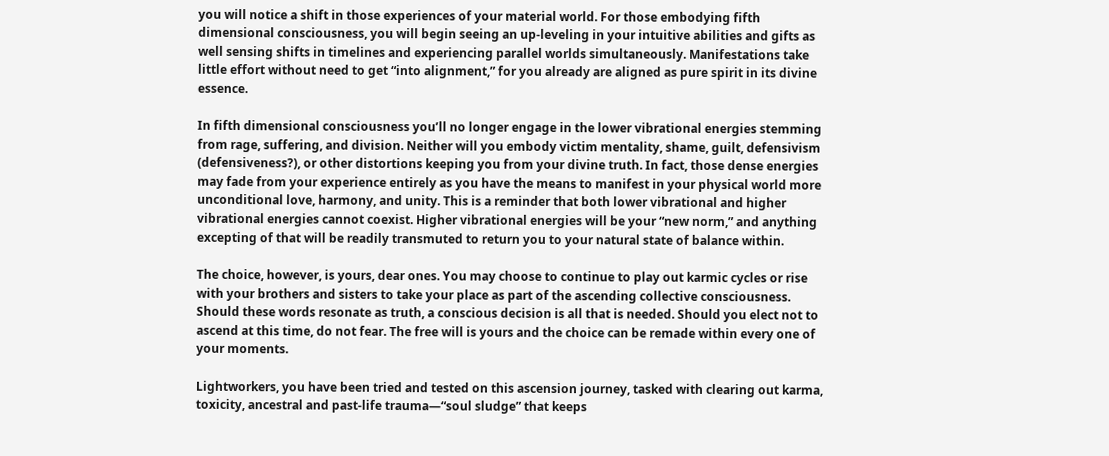you will notice a shift in those experiences of your material world. For those embodying fifth dimensional consciousness, you will begin seeing an up-leveling in your intuitive abilities and gifts as well sensing shifts in timelines and experiencing parallel worlds simultaneously. Manifestations take little effort without need to get “into alignment,” for you already are aligned as pure spirit in its divine essence.

In fifth dimensional consciousness you’ll no longer engage in the lower vibrational energies stemming from rage, suffering, and division. Neither will you embody victim mentality, shame, guilt, defensivism (defensiveness?), or other distortions keeping you from your divine truth. In fact, those dense energies may fade from your experience entirely as you have the means to manifest in your physical world more unconditional love, harmony, and unity. This is a reminder that both lower vibrational and higher vibrational energies cannot coexist. Higher vibrational energies will be your “new norm,” and anything excepting of that will be readily transmuted to return you to your natural state of balance within.

The choice, however, is yours, dear ones. You may choose to continue to play out karmic cycles or rise with your brothers and sisters to take your place as part of the ascending collective consciousness. Should these words resonate as truth, a conscious decision is all that is needed. Should you elect not to ascend at this time, do not fear. The free will is yours and the choice can be remade within every one of your moments.

Lightworkers, you have been tried and tested on this ascension journey, tasked with clearing out karma, toxicity, ancestral and past-life trauma—“soul sludge” that keeps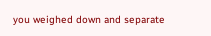you weighed down and separate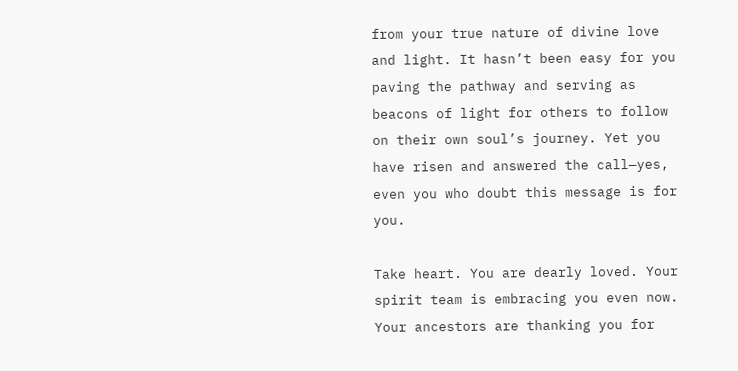from your true nature of divine love and light. It hasn’t been easy for you paving the pathway and serving as beacons of light for others to follow on their own soul’s journey. Yet you have risen and answered the call—yes, even you who doubt this message is for you.

Take heart. You are dearly loved. Your spirit team is embracing you even now. Your ancestors are thanking you for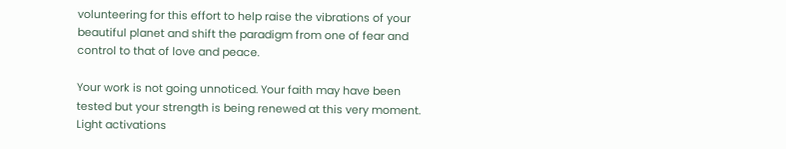volunteering for this effort to help raise the vibrations of your beautiful planet and shift the paradigm from one of fear and control to that of love and peace.

Your work is not going unnoticed. Your faith may have been tested but your strength is being renewed at this very moment. Light activations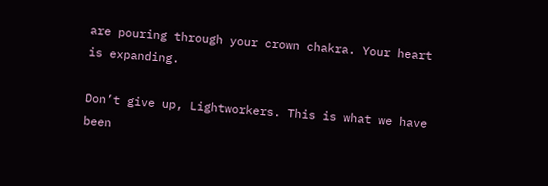are pouring through your crown chakra. Your heart is expanding.

Don’t give up, Lightworkers. This is what we have been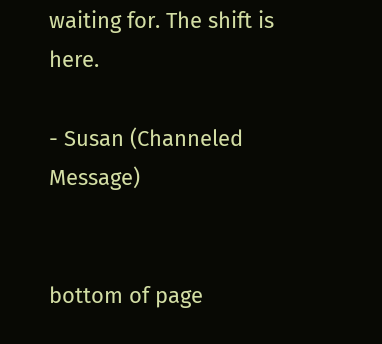waiting for. The shift is here.

- Susan (Channeled Message)


bottom of page